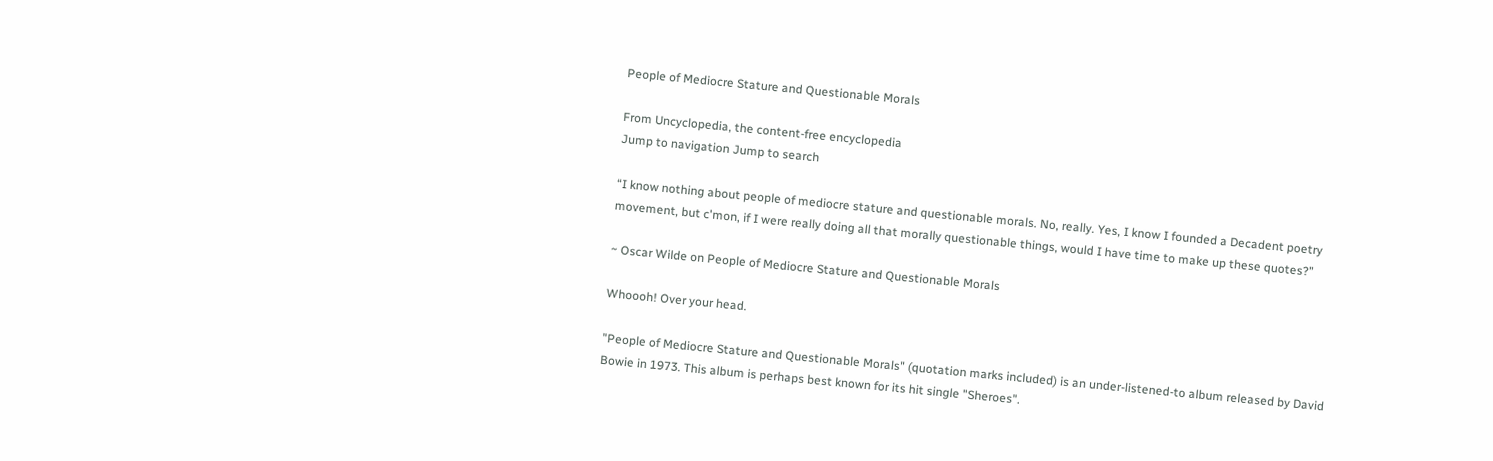People of Mediocre Stature and Questionable Morals

From Uncyclopedia, the content-free encyclopedia
Jump to navigation Jump to search

“I know nothing about people of mediocre stature and questionable morals. No, really. Yes, I know I founded a Decadent poetry movement, but c'mon, if I were really doing all that morally questionable things, would I have time to make up these quotes?”

~ Oscar Wilde on People of Mediocre Stature and Questionable Morals

Whoooh! Over your head.

"People of Mediocre Stature and Questionable Morals" (quotation marks included) is an under-listened-to album released by David Bowie in 1973. This album is perhaps best known for its hit single "Sheroes".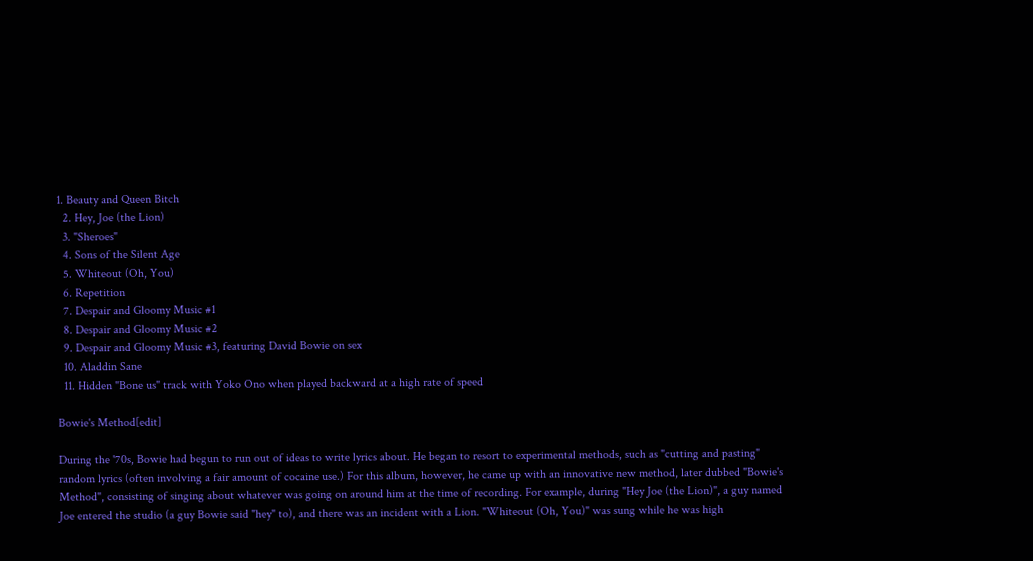1. Beauty and Queen Bitch
  2. Hey, Joe (the Lion)
  3. "Sheroes"
  4. Sons of the Silent Age
  5. Whiteout (Oh, You)
  6. Repetition
  7. Despair and Gloomy Music #1
  8. Despair and Gloomy Music #2
  9. Despair and Gloomy Music #3, featuring David Bowie on sex
  10. Aladdin Sane
  11. Hidden "Bone us" track with Yoko Ono when played backward at a high rate of speed

Bowie's Method[edit]

During the '70s, Bowie had begun to run out of ideas to write lyrics about. He began to resort to experimental methods, such as "cutting and pasting" random lyrics (often involving a fair amount of cocaine use.) For this album, however, he came up with an innovative new method, later dubbed "Bowie's Method", consisting of singing about whatever was going on around him at the time of recording. For example, during "Hey Joe (the Lion)", a guy named Joe entered the studio (a guy Bowie said "hey" to), and there was an incident with a Lion. "Whiteout (Oh, You)" was sung while he was high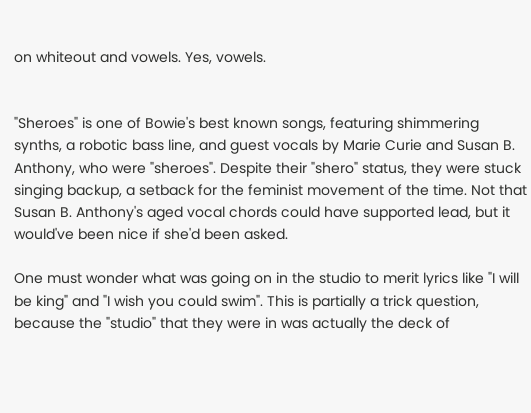on whiteout and vowels. Yes, vowels.


"Sheroes" is one of Bowie's best known songs, featuring shimmering synths, a robotic bass line, and guest vocals by Marie Curie and Susan B. Anthony, who were "sheroes". Despite their "shero" status, they were stuck singing backup, a setback for the feminist movement of the time. Not that Susan B. Anthony's aged vocal chords could have supported lead, but it would've been nice if she'd been asked.

One must wonder what was going on in the studio to merit lyrics like "I will be king" and "I wish you could swim". This is partially a trick question, because the "studio" that they were in was actually the deck of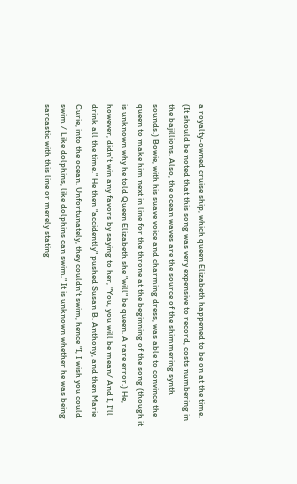a royalty-owned cruise ship, which queen Elizabeth happened to be on at the time. (It should be noted that this song was very expensive to record, costs numbering in the bajillions. Also, the ocean waves are the source of the shimmering synth sounds.) Bowie, with his suave voice and charming dress, was able to convince the queen to make him next in line for the throne at the beginning of the song (though it is unknown why he told Queen Elizabeth she "will" be queen. A rare error.) He, however, didn't win any favors by saying to her, "You, you will be mean/ And I, I'll drink all the time." He then "accidently" pushed Susan B. Anthony, and then Marie Curie, into the ocean. Unfortunately, they couldn't swim, hence "I, I wish you could swim / Like dolphins, like dolphins can swim." It is unknown whether he was being sarcastic with this line or merely stating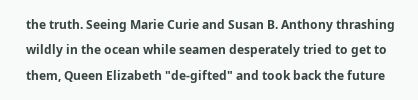the truth. Seeing Marie Curie and Susan B. Anthony thrashing wildly in the ocean while seamen desperately tried to get to them, Queen Elizabeth "de-gifted" and took back the future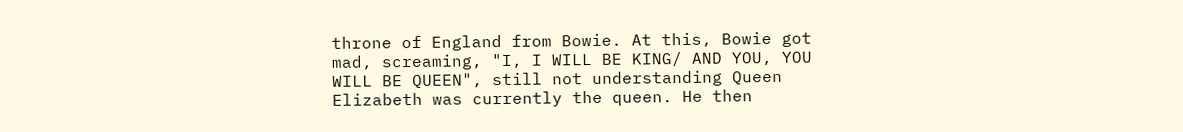throne of England from Bowie. At this, Bowie got mad, screaming, "I, I WILL BE KING/ AND YOU, YOU WILL BE QUEEN", still not understanding Queen Elizabeth was currently the queen. He then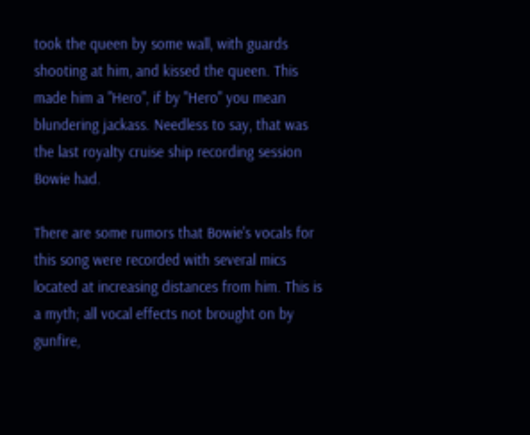took the queen by some wall, with guards shooting at him, and kissed the queen. This made him a "Hero", if by "Hero" you mean blundering jackass. Needless to say, that was the last royalty cruise ship recording session Bowie had.

There are some rumors that Bowie's vocals for this song were recorded with several mics located at increasing distances from him. This is a myth; all vocal effects not brought on by gunfire,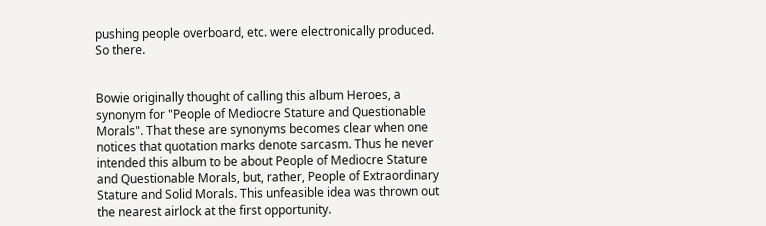pushing people overboard, etc. were electronically produced. So there.


Bowie originally thought of calling this album Heroes, a synonym for "People of Mediocre Stature and Questionable Morals". That these are synonyms becomes clear when one notices that quotation marks denote sarcasm. Thus he never intended this album to be about People of Mediocre Stature and Questionable Morals, but, rather, People of Extraordinary Stature and Solid Morals. This unfeasible idea was thrown out the nearest airlock at the first opportunity.